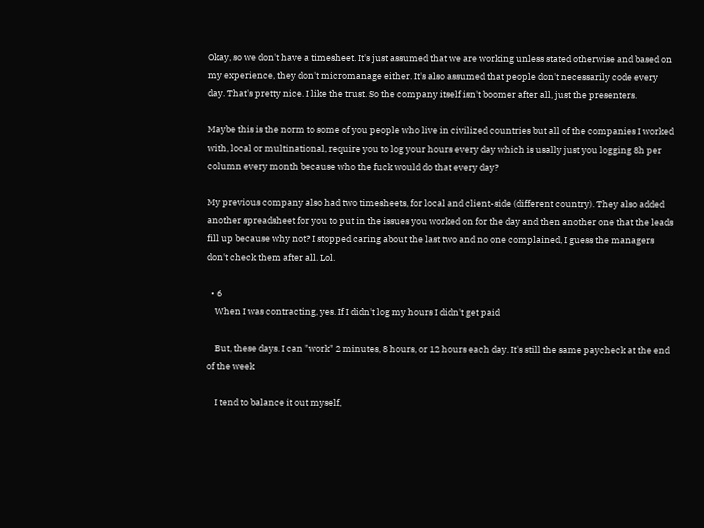Okay, so we don't have a timesheet. It's just assumed that we are working unless stated otherwise and based on my experience, they don't micromanage either. It's also assumed that people don't necessarily code every day. That's pretty nice. I like the trust. So the company itself isn't boomer after all, just the presenters.

Maybe this is the norm to some of you people who live in civilized countries but all of the companies I worked with, local or multinational, require you to log your hours every day which is usally just you logging 8h per column every month because who the fuck would do that every day?

My previous company also had two timesheets, for local and client-side (different country). They also added another spreadsheet for you to put in the issues you worked on for the day and then another one that the leads fill up because why not? I stopped caring about the last two and no one complained, I guess the managers don't check them after all. Lol.

  • 6
    When I was contracting, yes. If I didn't log my hours I didn't get paid

    But, these days. I can "work" 2 minutes, 8 hours, or 12 hours each day. It's still the same paycheck at the end of the week

    I tend to balance it out myself,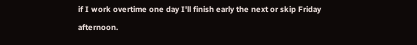if I work overtime one day I'll finish early the next or skip Friday afternoon.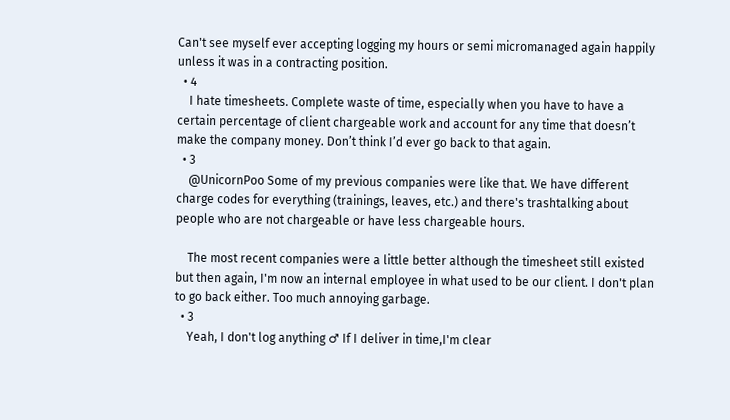Can't see myself ever accepting logging my hours or semi micromanaged again happily unless it was in a contracting position.
  • 4
    I hate timesheets. Complete waste of time, especially when you have to have a certain percentage of client chargeable work and account for any time that doesn’t make the company money. Don’t think I’d ever go back to that again.
  • 3
    @UnicornPoo Some of my previous companies were like that. We have different charge codes for everything (trainings, leaves, etc.) and there's trashtalking about people who are not chargeable or have less chargeable hours.

    The most recent companies were a little better although the timesheet still existed but then again, I'm now an internal employee in what used to be our client. I don't plan to go back either. Too much annoying garbage.
  • 3
    Yeah, I don't log anything ♂ If I deliver in time,I'm clear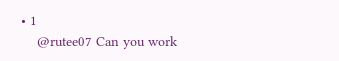• 1
    @rutee07 Can you work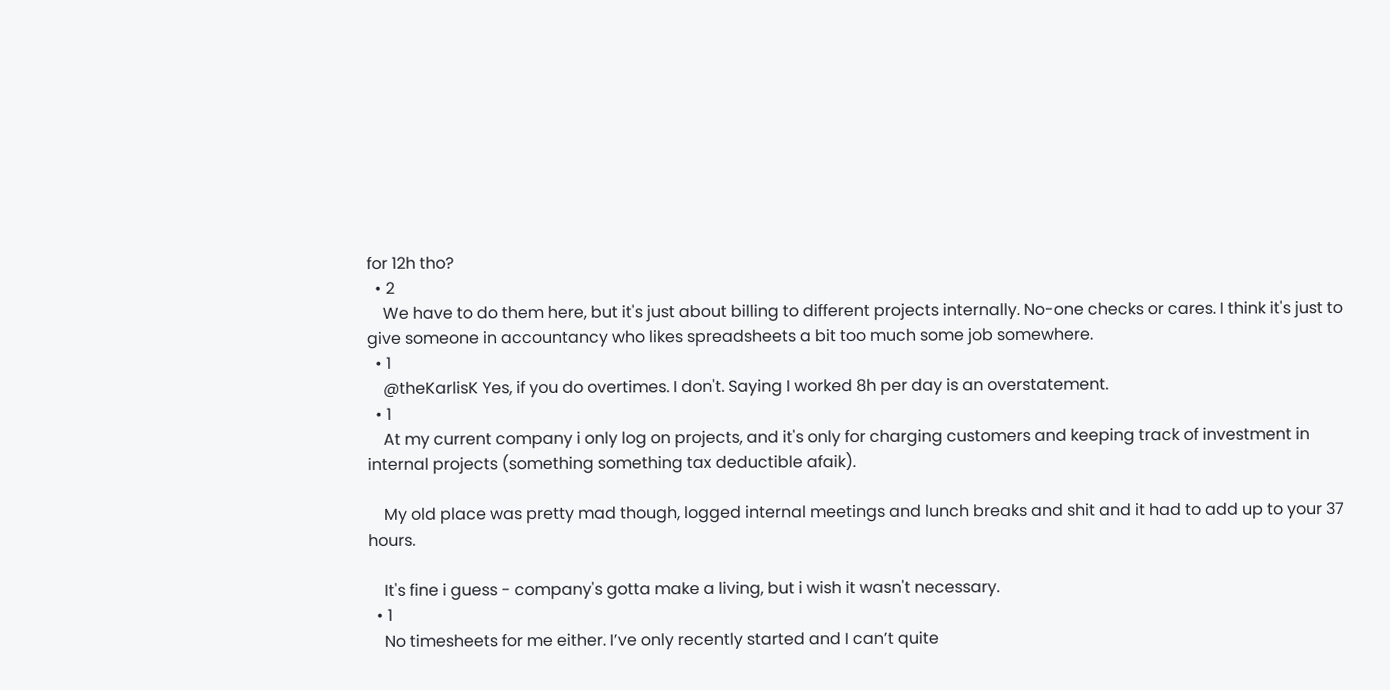for 12h tho?
  • 2
    We have to do them here, but it's just about billing to different projects internally. No-one checks or cares. I think it's just to give someone in accountancy who likes spreadsheets a bit too much some job somewhere.
  • 1
    @theKarlisK Yes, if you do overtimes. I don't. Saying I worked 8h per day is an overstatement.
  • 1
    At my current company i only log on projects, and it's only for charging customers and keeping track of investment in internal projects (something something tax deductible afaik).

    My old place was pretty mad though, logged internal meetings and lunch breaks and shit and it had to add up to your 37 hours.

    It's fine i guess - company's gotta make a living, but i wish it wasn't necessary.
  • 1
    No timesheets for me either. I’ve only recently started and I can’t quite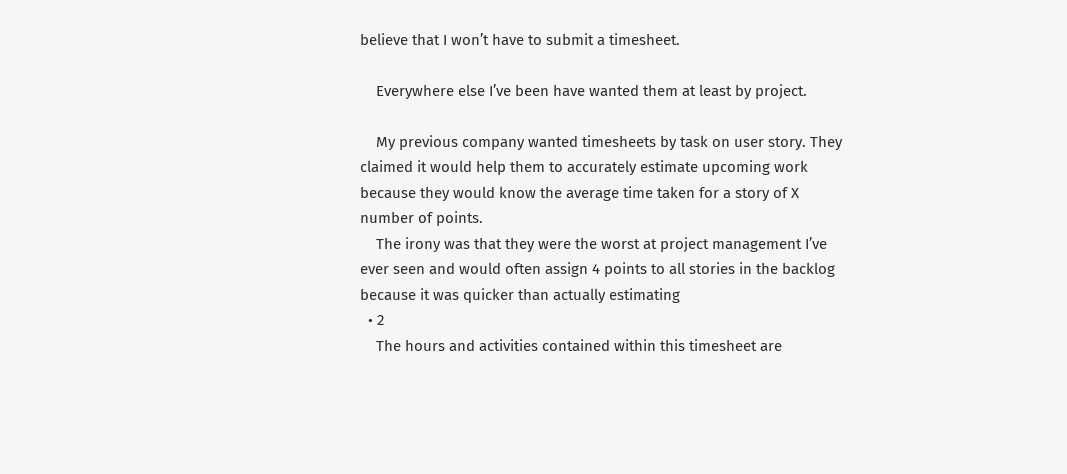believe that I won’t have to submit a timesheet.

    Everywhere else I’ve been have wanted them at least by project.

    My previous company wanted timesheets by task on user story. They claimed it would help them to accurately estimate upcoming work because they would know the average time taken for a story of X number of points.
    The irony was that they were the worst at project management I’ve ever seen and would often assign 4 points to all stories in the backlog because it was quicker than actually estimating
  • 2
    The hours and activities contained within this timesheet are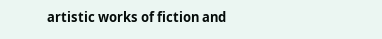artistic works of fiction and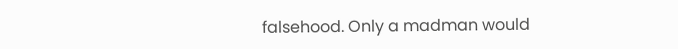falsehood. Only a madman would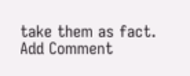take them as fact.
Add Comment